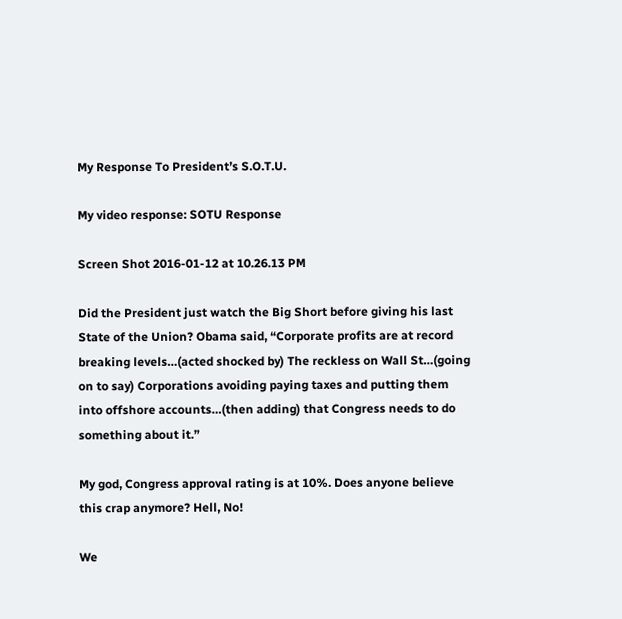My Response To President’s S.O.T.U.

My video response: SOTU Response

Screen Shot 2016-01-12 at 10.26.13 PM

Did the President just watch the Big Short before giving his last State of the Union? Obama said, “Corporate profits are at record breaking levels…(acted shocked by) The reckless on Wall St…(going on to say) Corporations avoiding paying taxes and putting them into offshore accounts…(then adding) that Congress needs to do something about it.”

My god, Congress approval rating is at 10%. Does anyone believe this crap anymore? Hell, No!

We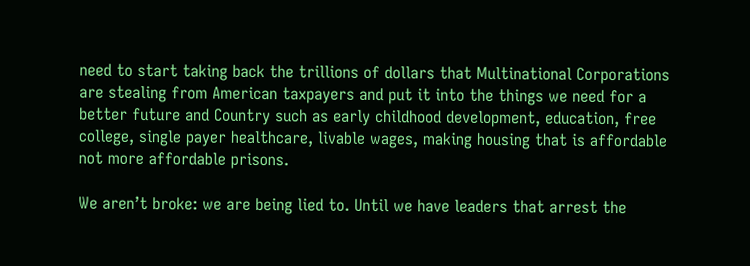need to start taking back the trillions of dollars that Multinational Corporations are stealing from American taxpayers and put it into the things we need for a better future and Country such as early childhood development, education, free college, single payer healthcare, livable wages, making housing that is affordable not more affordable prisons.

We aren’t broke: we are being lied to. Until we have leaders that arrest the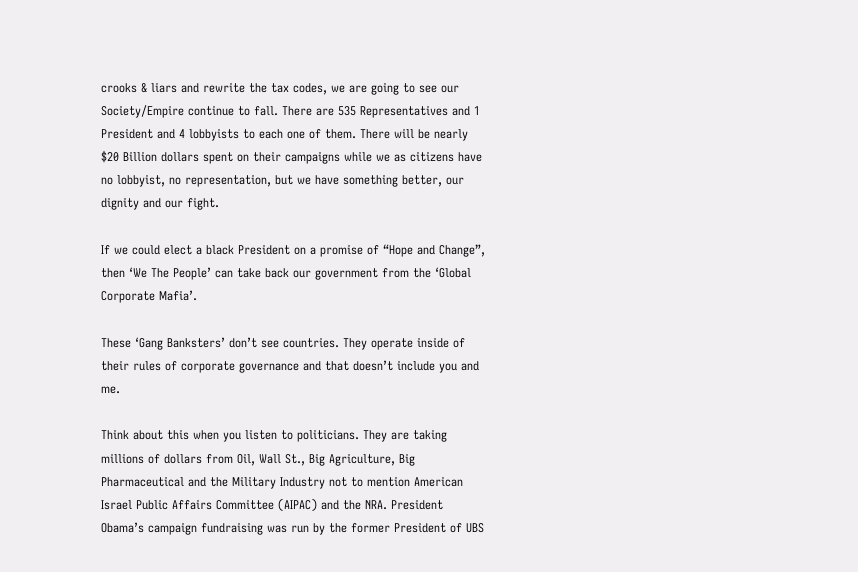crooks & liars and rewrite the tax codes, we are going to see our Society/Empire continue to fall. There are 535 Representatives and 1 President and 4 lobbyists to each one of them. There will be nearly $20 Billion dollars spent on their campaigns while we as citizens have no lobbyist, no representation, but we have something better, our dignity and our fight.

If we could elect a black President on a promise of “Hope and Change”, then ‘We The People’ can take back our government from the ‘Global Corporate Mafia’.

These ‘Gang Banksters’ don’t see countries. They operate inside of their rules of corporate governance and that doesn’t include you and me.

Think about this when you listen to politicians. They are taking millions of dollars from Oil, Wall St., Big Agriculture, Big Pharmaceutical and the Military Industry not to mention American Israel Public Affairs Committee (AIPAC) and the NRA. President Obama’s campaign fundraising was run by the former President of UBS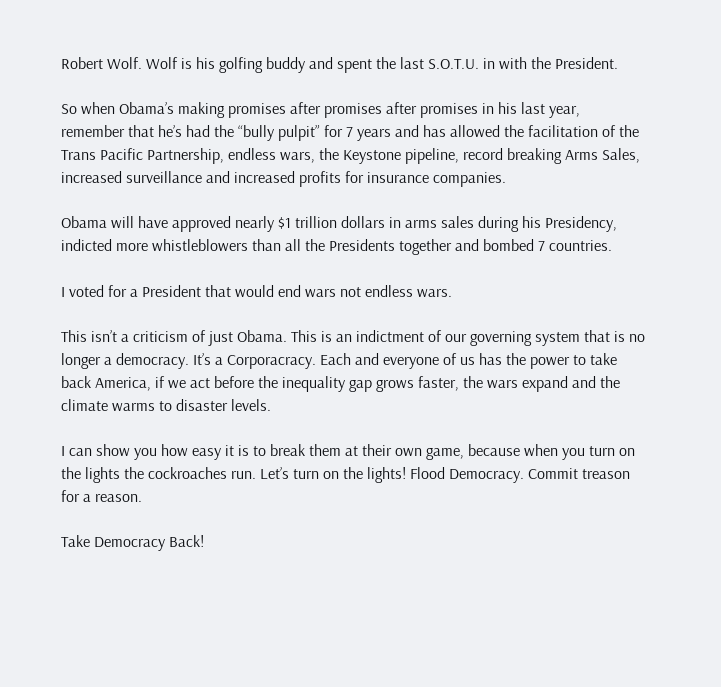Robert Wolf. Wolf is his golfing buddy and spent the last S.O.T.U. in with the President.

So when Obama’s making promises after promises after promises in his last year, remember that he’s had the “bully pulpit” for 7 years and has allowed the facilitation of the Trans Pacific Partnership, endless wars, the Keystone pipeline, record breaking Arms Sales, increased surveillance and increased profits for insurance companies.

Obama will have approved nearly $1 trillion dollars in arms sales during his Presidency, indicted more whistleblowers than all the Presidents together and bombed 7 countries.

I voted for a President that would end wars not endless wars.

This isn’t a criticism of just Obama. This is an indictment of our governing system that is no longer a democracy. It’s a Corporacracy. Each and everyone of us has the power to take back America, if we act before the inequality gap grows faster, the wars expand and the climate warms to disaster levels.

I can show you how easy it is to break them at their own game, because when you turn on the lights the cockroaches run. Let’s turn on the lights! Flood Democracy. Commit treason for a reason.

Take Democracy Back!